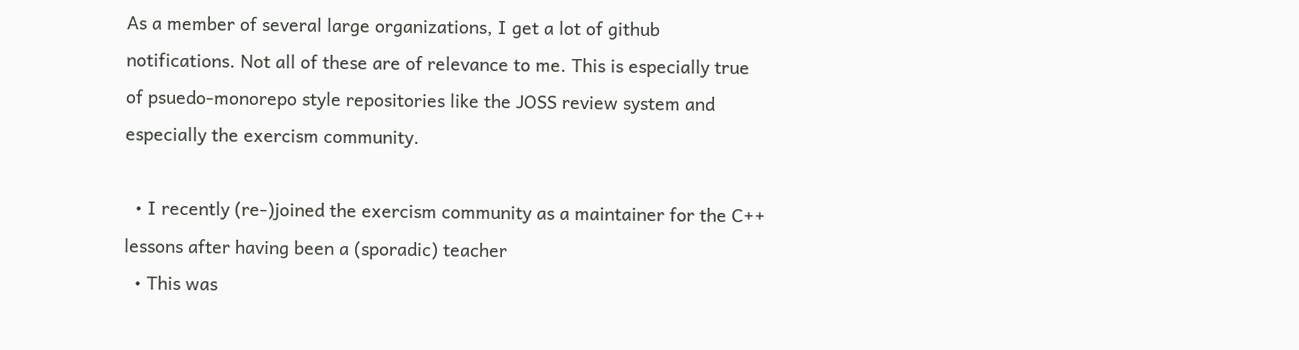As a member of several large organizations, I get a lot of github notifications. Not all of these are of relevance to me. This is especially true of psuedo-monorepo style repositories like the JOSS review system and especially the exercism community.

  • I recently (re-)joined the exercism community as a maintainer for the C++ lessons after having been a (sporadic) teacher
  • This was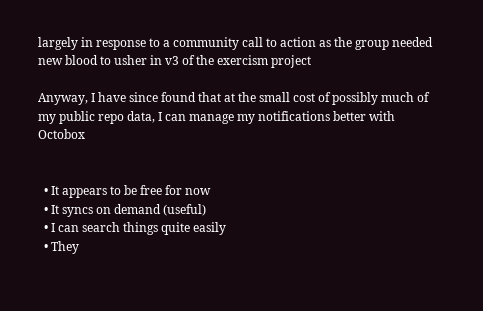largely in response to a community call to action as the group needed new blood to usher in v3 of the exercism project

Anyway, I have since found that at the small cost of possibly much of my public repo data, I can manage my notifications better with Octobox


  • It appears to be free for now
  • It syncs on demand (useful)
  • I can search things quite easily
  • They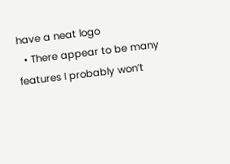have a neat logo
  • There appear to be many features I probably won’t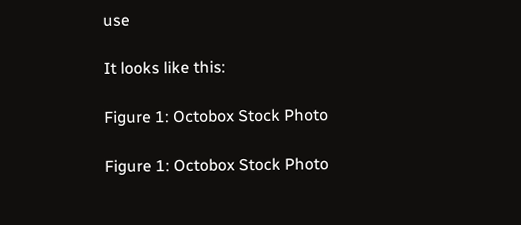use

It looks like this:

Figure 1: Octobox Stock Photo

Figure 1: Octobox Stock Photo